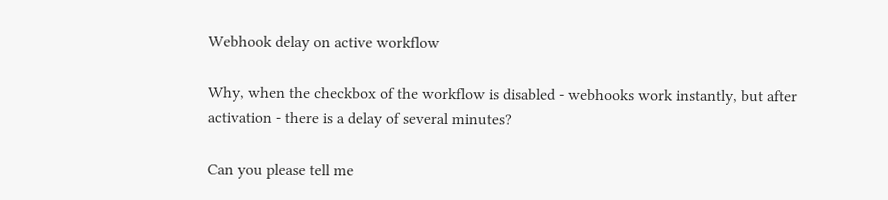Webhook delay on active workflow

Why, when the checkbox of the workflow is disabled - webhooks work instantly, but after activation - there is a delay of several minutes?

Can you please tell me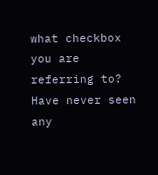what checkbox you are referring to?
Have never seen any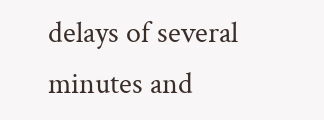delays of several minutes and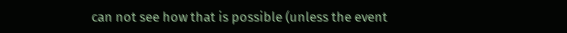can not see how that is possible (unless the event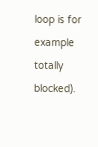loop is for example totally blocked).